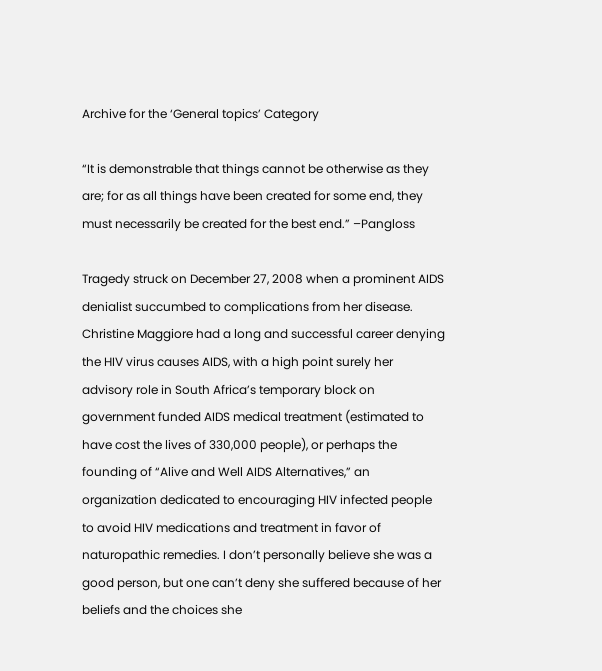Archive for the ‘General topics’ Category

“It is demonstrable that things cannot be otherwise as they are; for as all things have been created for some end, they must necessarily be created for the best end.” –Pangloss

Tragedy struck on December 27, 2008 when a prominent AIDS denialist succumbed to complications from her disease. Christine Maggiore had a long and successful career denying the HIV virus causes AIDS, with a high point surely her advisory role in South Africa’s temporary block on government funded AIDS medical treatment (estimated to have cost the lives of 330,000 people), or perhaps the founding of “Alive and Well AIDS Alternatives,” an organization dedicated to encouraging HIV infected people to avoid HIV medications and treatment in favor of naturopathic remedies. I don’t personally believe she was a good person, but one can’t deny she suffered because of her beliefs and the choices she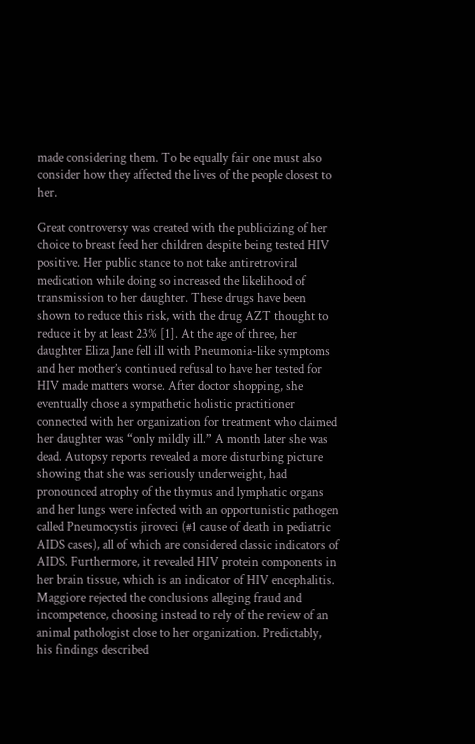made considering them. To be equally fair one must also consider how they affected the lives of the people closest to her.

Great controversy was created with the publicizing of her choice to breast feed her children despite being tested HIV positive. Her public stance to not take antiretroviral medication while doing so increased the likelihood of transmission to her daughter. These drugs have been shown to reduce this risk, with the drug AZT thought to reduce it by at least 23% [1]. At the age of three, her daughter Eliza Jane fell ill with Pneumonia-like symptoms and her mother’s continued refusal to have her tested for HIV made matters worse. After doctor shopping, she eventually chose a sympathetic holistic practitioner connected with her organization for treatment who claimed her daughter was “only mildly ill.” A month later she was dead. Autopsy reports revealed a more disturbing picture showing that she was seriously underweight, had pronounced atrophy of the thymus and lymphatic organs and her lungs were infected with an opportunistic pathogen called Pneumocystis jiroveci (#1 cause of death in pediatric AIDS cases), all of which are considered classic indicators of AIDS. Furthermore, it revealed HIV protein components in her brain tissue, which is an indicator of HIV encephalitis. Maggiore rejected the conclusions alleging fraud and incompetence, choosing instead to rely of the review of an animal pathologist close to her organization. Predictably, his findings described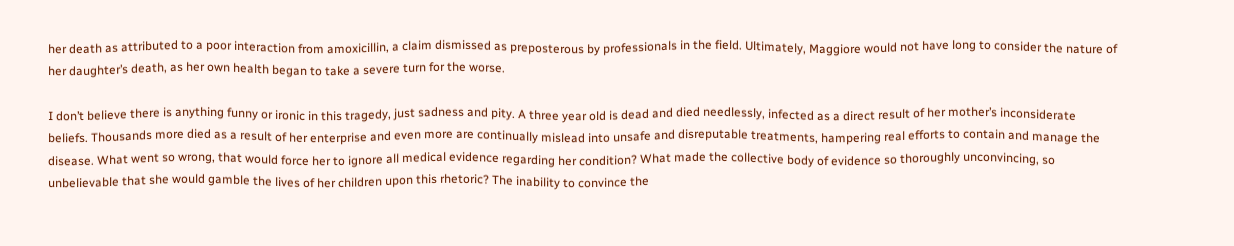her death as attributed to a poor interaction from amoxicillin, a claim dismissed as preposterous by professionals in the field. Ultimately, Maggiore would not have long to consider the nature of her daughter’s death, as her own health began to take a severe turn for the worse.

I don’t believe there is anything funny or ironic in this tragedy, just sadness and pity. A three year old is dead and died needlessly, infected as a direct result of her mother’s inconsiderate beliefs. Thousands more died as a result of her enterprise and even more are continually mislead into unsafe and disreputable treatments, hampering real efforts to contain and manage the disease. What went so wrong, that would force her to ignore all medical evidence regarding her condition? What made the collective body of evidence so thoroughly unconvincing, so unbelievable that she would gamble the lives of her children upon this rhetoric? The inability to convince the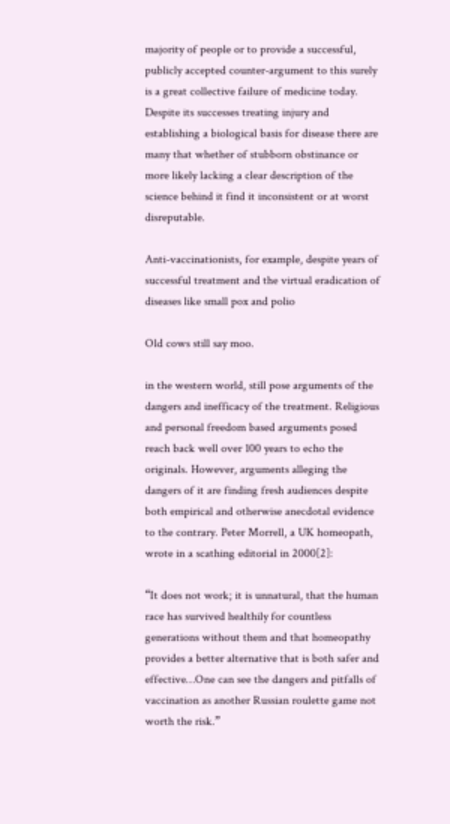majority of people or to provide a successful, publicly accepted counter-argument to this surely is a great collective failure of medicine today. Despite its successes treating injury and establishing a biological basis for disease there are many that whether of stubborn obstinance or more likely lacking a clear description of the science behind it find it inconsistent or at worst disreputable.

Anti-vaccinationists, for example, despite years of successful treatment and the virtual eradication of diseases like small pox and polio

Old cows still say moo.

in the western world, still pose arguments of the dangers and inefficacy of the treatment. Religious and personal freedom based arguments posed reach back well over 100 years to echo the originals. However, arguments alleging the dangers of it are finding fresh audiences despite both empirical and otherwise anecdotal evidence to the contrary. Peter Morrell, a UK homeopath, wrote in a scathing editorial in 2000[2]:

“It does not work; it is unnatural, that the human race has survived healthily for countless generations without them and that homeopathy provides a better alternative that is both safer and effective…One can see the dangers and pitfalls of vaccination as another Russian roulette game not worth the risk.”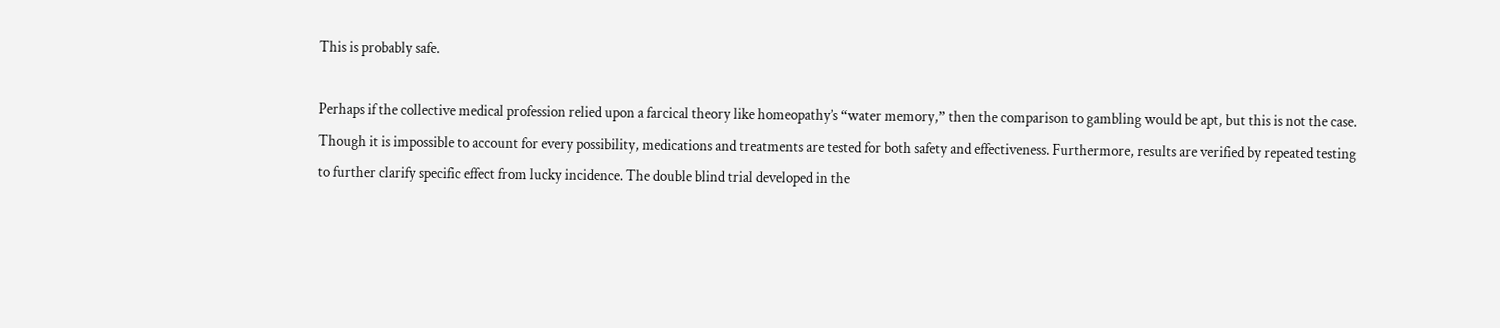This is probably safe.

Perhaps if the collective medical profession relied upon a farcical theory like homeopathy’s “water memory,” then the comparison to gambling would be apt, but this is not the case. Though it is impossible to account for every possibility, medications and treatments are tested for both safety and effectiveness. Furthermore, results are verified by repeated testing to further clarify specific effect from lucky incidence. The double blind trial developed in the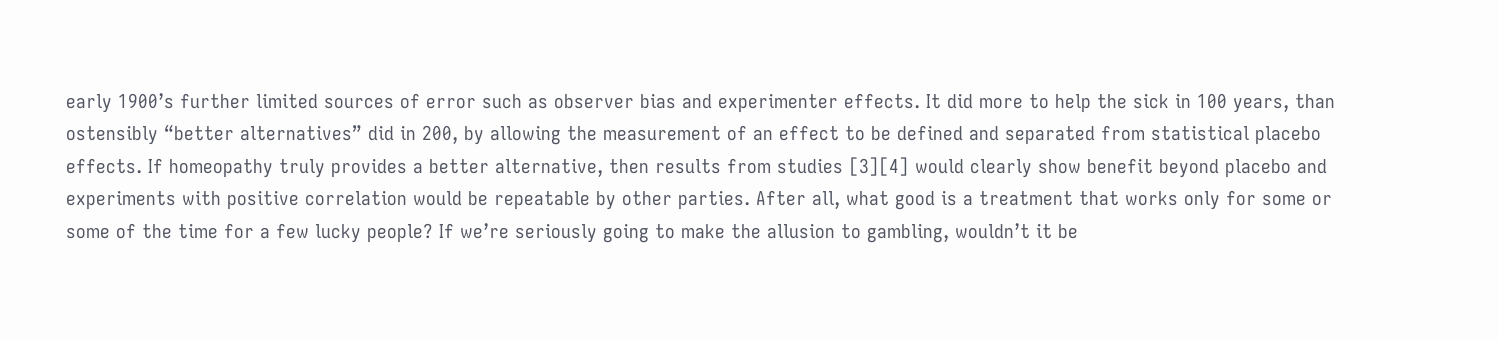early 1900’s further limited sources of error such as observer bias and experimenter effects. It did more to help the sick in 100 years, than ostensibly “better alternatives” did in 200, by allowing the measurement of an effect to be defined and separated from statistical placebo effects. If homeopathy truly provides a better alternative, then results from studies [3][4] would clearly show benefit beyond placebo and experiments with positive correlation would be repeatable by other parties. After all, what good is a treatment that works only for some or some of the time for a few lucky people? If we’re seriously going to make the allusion to gambling, wouldn’t it be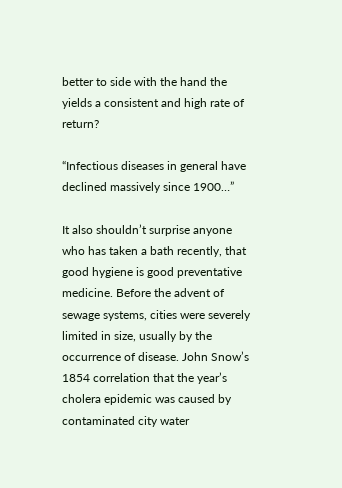better to side with the hand the yields a consistent and high rate of return?

“Infectious diseases in general have declined massively since 1900…”

It also shouldn’t surprise anyone who has taken a bath recently, that good hygiene is good preventative medicine. Before the advent of sewage systems, cities were severely limited in size, usually by the occurrence of disease. John Snow’s 1854 correlation that the year’s cholera epidemic was caused by contaminated city water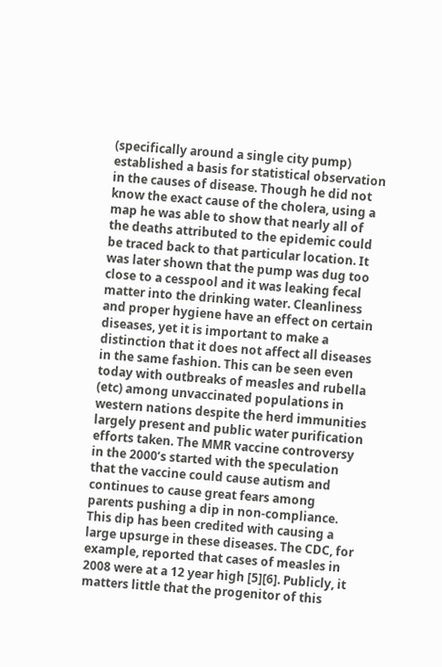(specifically around a single city pump) established a basis for statistical observation in the causes of disease. Though he did not know the exact cause of the cholera, using a map he was able to show that nearly all of the deaths attributed to the epidemic could be traced back to that particular location. It was later shown that the pump was dug too close to a cesspool and it was leaking fecal matter into the drinking water. Cleanliness and proper hygiene have an effect on certain diseases, yet it is important to make a distinction that it does not affect all diseases in the same fashion. This can be seen even today with outbreaks of measles and rubella (etc) among unvaccinated populations in western nations despite the herd immunities largely present and public water purification efforts taken. The MMR vaccine controversy in the 2000’s started with the speculation that the vaccine could cause autism and continues to cause great fears among parents pushing a dip in non-compliance. This dip has been credited with causing a large upsurge in these diseases. The CDC, for example, reported that cases of measles in 2008 were at a 12 year high [5][6]. Publicly, it matters little that the progenitor of this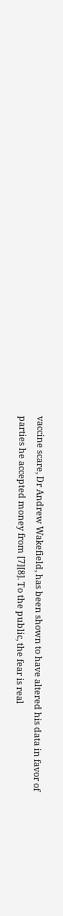vaccine scare, Dr Andrew Wakefield, has been shown to have altered his data in favor of parties he accepted money from [7][8]. To the public, the fear is real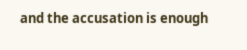and the accusation is enough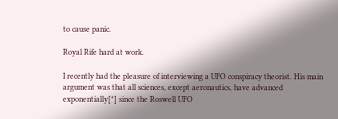to cause panic.

Royal Rife hard at work.

I recently had the pleasure of interviewing a UFO conspiracy theorist. His main argument was that all sciences, except aeronautics, have advanced exponentially[*] since the Roswell UFO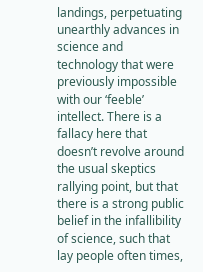landings, perpetuating unearthly advances in science and technology that were previously impossible with our ‘feeble’ intellect. There is a fallacy here that doesn’t revolve around the usual skeptics rallying point, but that there is a strong public belief in the infallibility of science, such that lay people often times,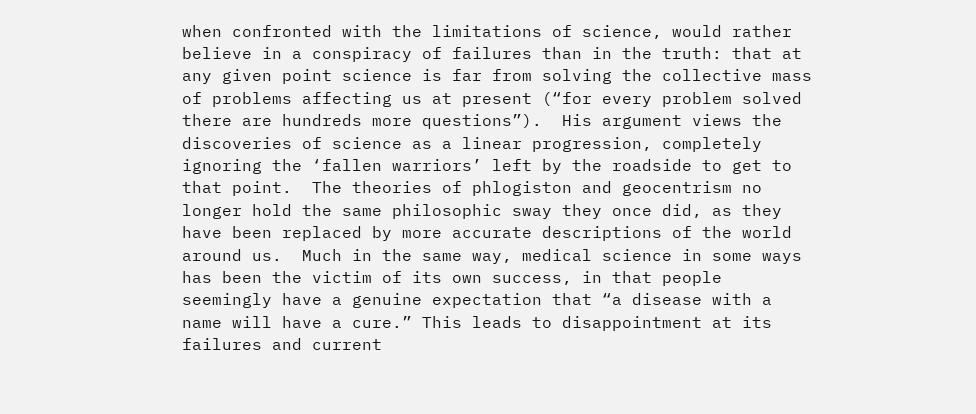when confronted with the limitations of science, would rather believe in a conspiracy of failures than in the truth: that at any given point science is far from solving the collective mass of problems affecting us at present (“for every problem solved there are hundreds more questions”).  His argument views the discoveries of science as a linear progression, completely ignoring the ‘fallen warriors’ left by the roadside to get to that point.  The theories of phlogiston and geocentrism no longer hold the same philosophic sway they once did, as they have been replaced by more accurate descriptions of the world around us.  Much in the same way, medical science in some ways has been the victim of its own success, in that people seemingly have a genuine expectation that “a disease with a name will have a cure.” This leads to disappointment at its failures and current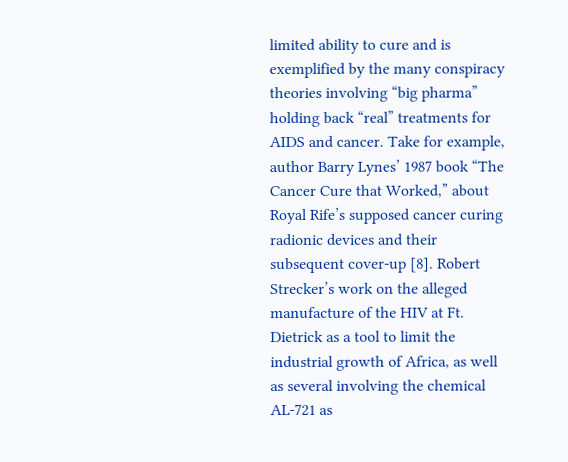limited ability to cure and is exemplified by the many conspiracy theories involving “big pharma” holding back “real” treatments for AIDS and cancer. Take for example, author Barry Lynes’ 1987 book “The Cancer Cure that Worked,” about Royal Rife’s supposed cancer curing radionic devices and their subsequent cover-up [8]. Robert Strecker’s work on the alleged manufacture of the HIV at Ft. Dietrick as a tool to limit the industrial growth of Africa, as well as several involving the chemical AL-721 as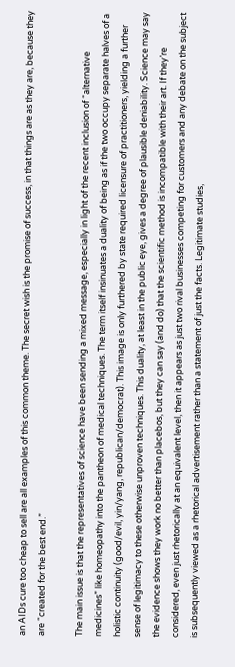an AIDs cure too cheap to sell are all examples of this common theme. The secret wish is the promise of success, in that things are as they are, because they are “created for the best end.”

The main issue is that the representatives of science have been sending a mixed message, especially in light of the recent inclusion of “alternative medicines” like homeopathy into the pantheon of medical techniques. The term itself insinuates a duality of being as if the two occupy separate halves of a holistic continuity (good/evil, yin/yang, republican/democrat). This image is only furthered by state required licensure of practitioners, yielding a further sense of legitimacy to these otherwise unproven techniques. This duality, at least in the public eye, gives a degree of plausible deniability. Science may say the evidence shows they work no better than placebos, but they can say (and do) that the scientific method is incompatible with their art. If they’re considered, even just rhetorically at an equivalent level, then it appears as just two rival businesses competing for customers and any debate on the subject is subsequently viewed as a rhetorical advertisement rather than a statement of just the facts. Legitimate studies,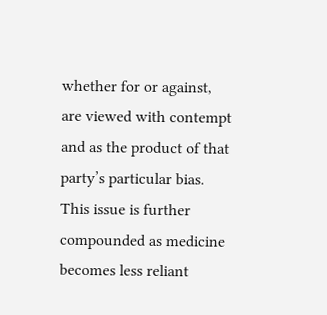whether for or against, are viewed with contempt and as the product of that party’s particular bias. This issue is further compounded as medicine becomes less reliant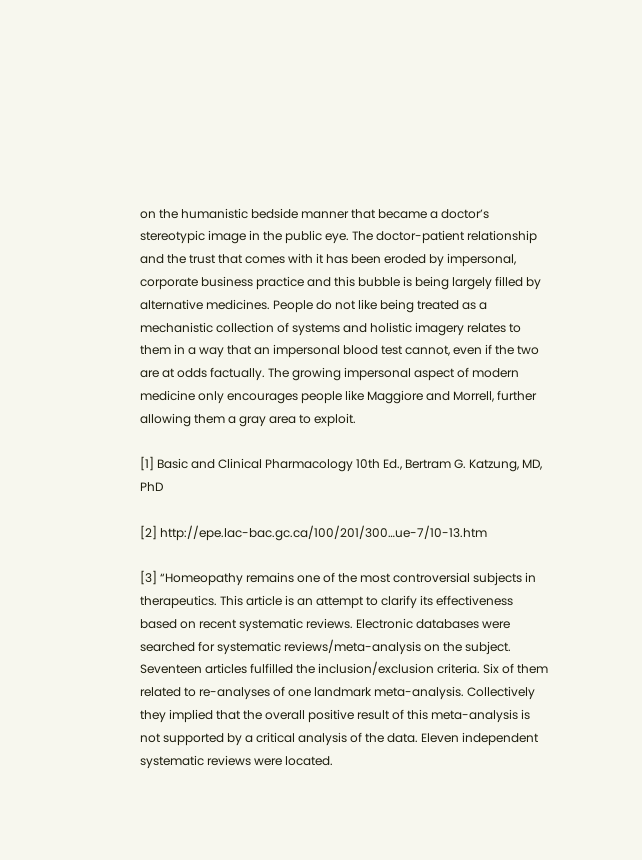on the humanistic bedside manner that became a doctor’s stereotypic image in the public eye. The doctor-patient relationship and the trust that comes with it has been eroded by impersonal, corporate business practice and this bubble is being largely filled by alternative medicines. People do not like being treated as a mechanistic collection of systems and holistic imagery relates to them in a way that an impersonal blood test cannot, even if the two are at odds factually. The growing impersonal aspect of modern medicine only encourages people like Maggiore and Morrell, further allowing them a gray area to exploit.

[1] Basic and Clinical Pharmacology 10th Ed., Bertram G. Katzung, MD, PhD

[2] http://epe.lac-bac.gc.ca/100/201/300…ue-7/10-13.htm

[3] “Homeopathy remains one of the most controversial subjects in therapeutics. This article is an attempt to clarify its effectiveness based on recent systematic reviews. Electronic databases were searched for systematic reviews/meta-analysis on the subject. Seventeen articles fulfilled the inclusion/exclusion criteria. Six of them related to re-analyses of one landmark meta-analysis. Collectively they implied that the overall positive result of this meta-analysis is not supported by a critical analysis of the data. Eleven independent systematic reviews were located.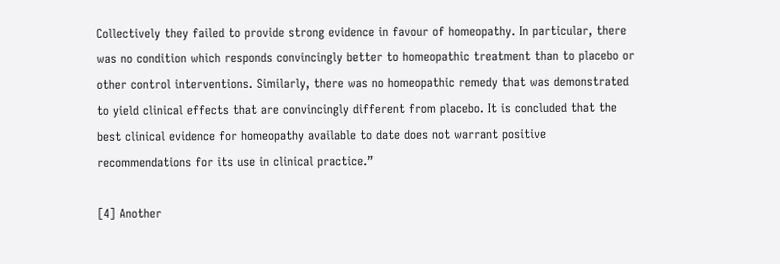Collectively they failed to provide strong evidence in favour of homeopathy. In particular, there was no condition which responds convincingly better to homeopathic treatment than to placebo or other control interventions. Similarly, there was no homeopathic remedy that was demonstrated to yield clinical effects that are convincingly different from placebo. It is concluded that the best clinical evidence for homeopathy available to date does not warrant positive recommendations for its use in clinical practice.”

[4] Another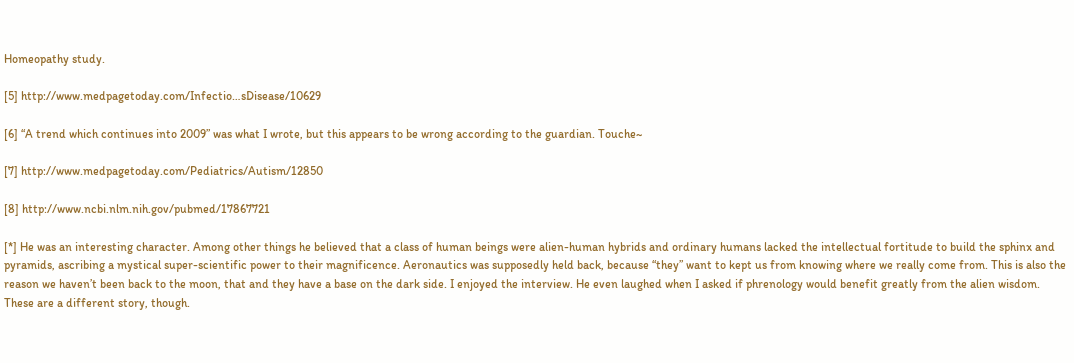Homeopathy study.

[5] http://www.medpagetoday.com/Infectio…sDisease/10629

[6] “A trend which continues into 2009” was what I wrote, but this appears to be wrong according to the guardian. Touche~

[7] http://www.medpagetoday.com/Pediatrics/Autism/12850

[8] http://www.ncbi.nlm.nih.gov/pubmed/17867721

[*] He was an interesting character. Among other things he believed that a class of human beings were alien-human hybrids and ordinary humans lacked the intellectual fortitude to build the sphinx and pyramids, ascribing a mystical super-scientific power to their magnificence. Aeronautics was supposedly held back, because “they” want to kept us from knowing where we really come from. This is also the reason we haven’t been back to the moon, that and they have a base on the dark side. I enjoyed the interview. He even laughed when I asked if phrenology would benefit greatly from the alien wisdom. These are a different story, though.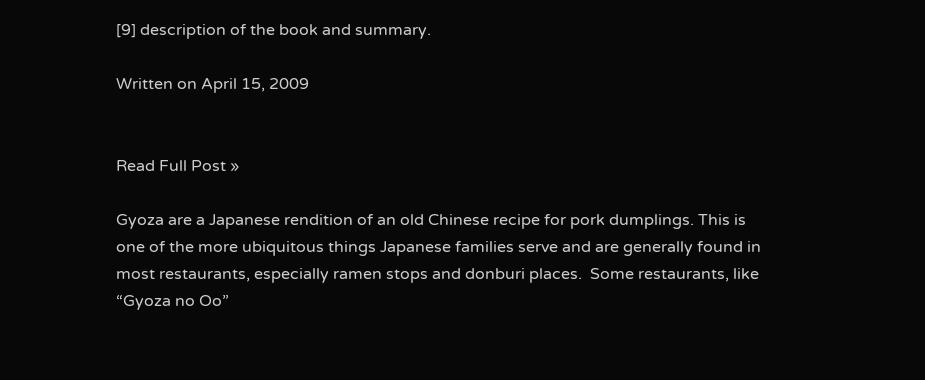[9] description of the book and summary.

Written on April 15, 2009


Read Full Post »

Gyoza are a Japanese rendition of an old Chinese recipe for pork dumplings. This is one of the more ubiquitous things Japanese families serve and are generally found in most restaurants, especially ramen stops and donburi places.  Some restaurants, like “Gyoza no Oo”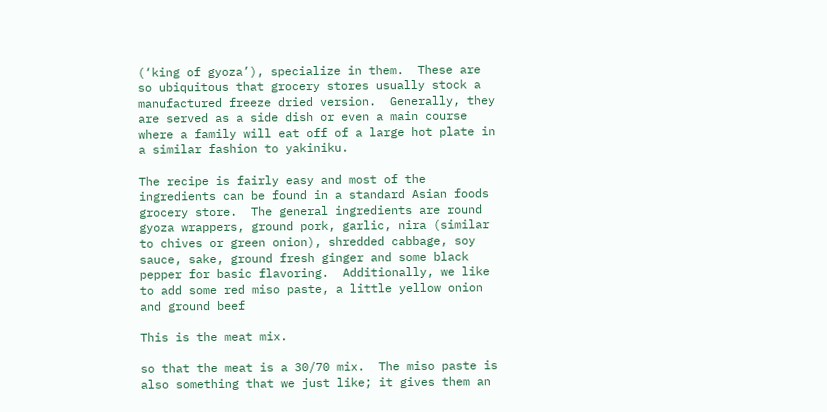(‘king of gyoza’), specialize in them.  These are so ubiquitous that grocery stores usually stock a manufactured freeze dried version.  Generally, they are served as a side dish or even a main course where a family will eat off of a large hot plate in a similar fashion to yakiniku.

The recipe is fairly easy and most of the ingredients can be found in a standard Asian foods grocery store.  The general ingredients are round gyoza wrappers, ground pork, garlic, nira (similar to chives or green onion), shredded cabbage, soy sauce, sake, ground fresh ginger and some black pepper for basic flavoring.  Additionally, we like to add some red miso paste, a little yellow onion and ground beef

This is the meat mix.

so that the meat is a 30/70 mix.  The miso paste is also something that we just like; it gives them an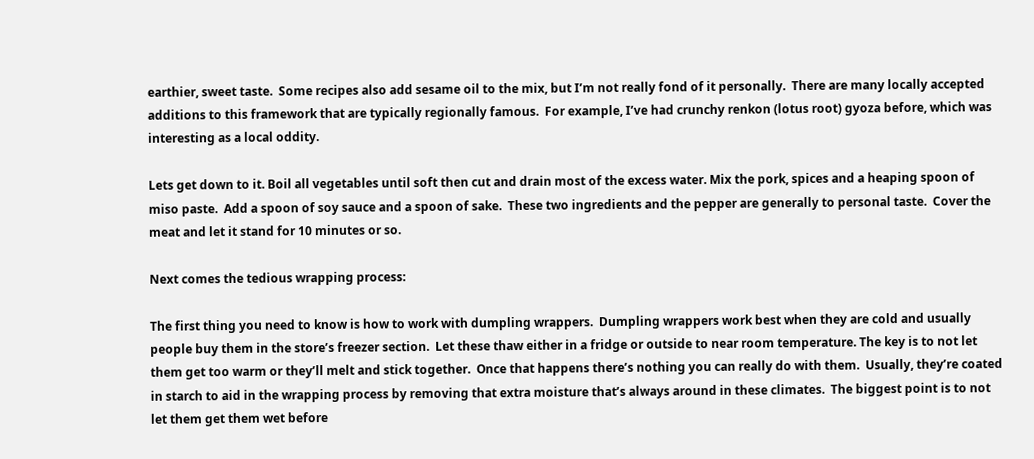earthier, sweet taste.  Some recipes also add sesame oil to the mix, but I’m not really fond of it personally.  There are many locally accepted additions to this framework that are typically regionally famous.  For example, I’ve had crunchy renkon (lotus root) gyoza before, which was interesting as a local oddity.

Lets get down to it. Boil all vegetables until soft then cut and drain most of the excess water. Mix the pork, spices and a heaping spoon of miso paste.  Add a spoon of soy sauce and a spoon of sake.  These two ingredients and the pepper are generally to personal taste.  Cover the meat and let it stand for 10 minutes or so.

Next comes the tedious wrapping process:

The first thing you need to know is how to work with dumpling wrappers.  Dumpling wrappers work best when they are cold and usually people buy them in the store’s freezer section.  Let these thaw either in a fridge or outside to near room temperature. The key is to not let them get too warm or they’ll melt and stick together.  Once that happens there’s nothing you can really do with them.  Usually, they’re coated in starch to aid in the wrapping process by removing that extra moisture that’s always around in these climates.  The biggest point is to not let them get them wet before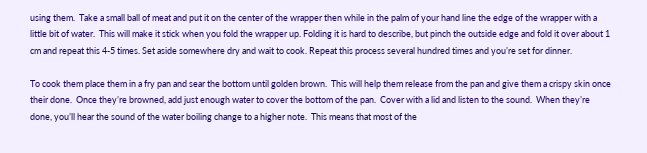using them.  Take a small ball of meat and put it on the center of the wrapper then while in the palm of your hand line the edge of the wrapper with a little bit of water.  This will make it stick when you fold the wrapper up. Folding it is hard to describe, but pinch the outside edge and fold it over about 1 cm and repeat this 4-5 times. Set aside somewhere dry and wait to cook. Repeat this process several hundred times and you’re set for dinner.

To cook them place them in a fry pan and sear the bottom until golden brown.  This will help them release from the pan and give them a crispy skin once their done.  Once they’re browned, add just enough water to cover the bottom of the pan.  Cover with a lid and listen to the sound.  When they’re done, you’ll hear the sound of the water boiling change to a higher note.  This means that most of the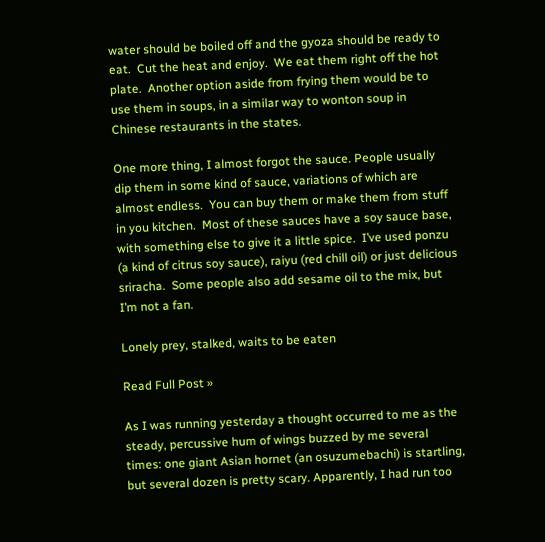water should be boiled off and the gyoza should be ready to eat.  Cut the heat and enjoy.  We eat them right off the hot plate.  Another option aside from frying them would be to use them in soups, in a similar way to wonton soup in Chinese restaurants in the states.

One more thing, I almost forgot the sauce. People usually dip them in some kind of sauce, variations of which are almost endless.  You can buy them or make them from stuff in you kitchen.  Most of these sauces have a soy sauce base, with something else to give it a little spice.  I’ve used ponzu (a kind of citrus soy sauce), raiyu (red chill oil) or just delicious sriracha.  Some people also add sesame oil to the mix, but I’m not a fan.

Lonely prey, stalked, waits to be eaten

Read Full Post »

As I was running yesterday a thought occurred to me as the steady, percussive hum of wings buzzed by me several times: one giant Asian hornet (an osuzumebachi) is startling, but several dozen is pretty scary. Apparently, I had run too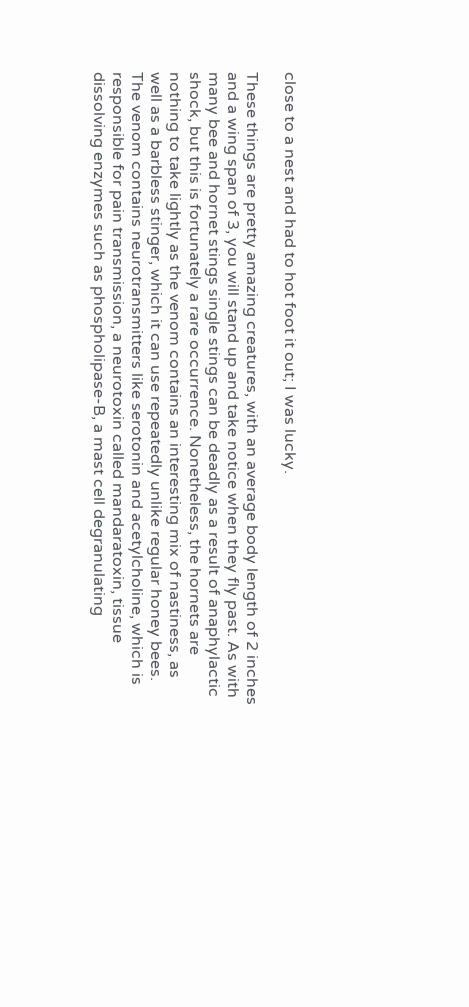close to a nest and had to hot foot it out; I was lucky.

These things are pretty amazing creatures, with an average body length of 2 inches and a wing span of 3, you will stand up and take notice when they fly past. As with many bee and hornet stings single stings can be deadly as a result of anaphylactic shock, but this is fortunately a rare occurrence. Nonetheless, the hornets are nothing to take lightly as the venom contains an interesting mix of nastiness, as well as a barbless stinger, which it can use repeatedly unlike regular honey bees. The venom contains neurotransmitters like serotonin and acetylcholine, which is responsible for pain transmission, a neurotoxin called mandaratoxin, tissue dissolving enzymes such as phospholipase-B, a mast cell degranulating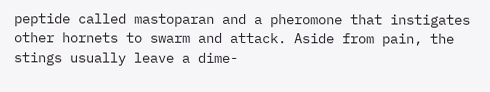peptide called mastoparan and a pheromone that instigates other hornets to swarm and attack. Aside from pain, the stings usually leave a dime-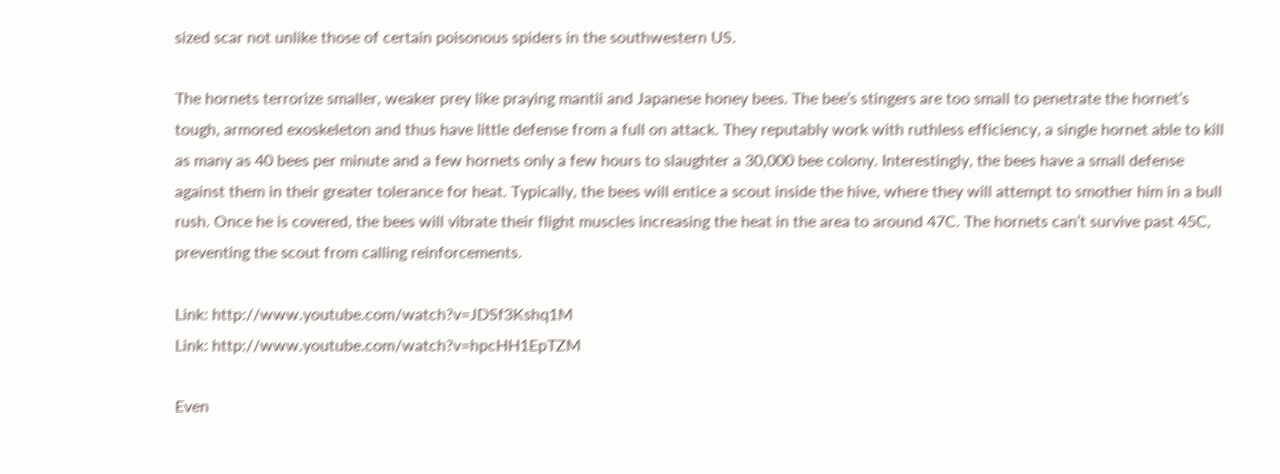sized scar not unlike those of certain poisonous spiders in the southwestern US.

The hornets terrorize smaller, weaker prey like praying mantii and Japanese honey bees. The bee’s stingers are too small to penetrate the hornet’s tough, armored exoskeleton and thus have little defense from a full on attack. They reputably work with ruthless efficiency, a single hornet able to kill as many as 40 bees per minute and a few hornets only a few hours to slaughter a 30,000 bee colony. Interestingly, the bees have a small defense against them in their greater tolerance for heat. Typically, the bees will entice a scout inside the hive, where they will attempt to smother him in a bull rush. Once he is covered, the bees will vibrate their flight muscles increasing the heat in the area to around 47C. The hornets can’t survive past 45C, preventing the scout from calling reinforcements.

Link: http://www.youtube.com/watch?v=JDSf3Kshq1M
Link: http://www.youtube.com/watch?v=hpcHH1EpTZM

Even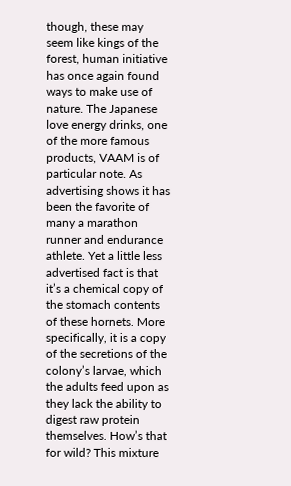though, these may seem like kings of the forest, human initiative has once again found ways to make use of nature. The Japanese love energy drinks, one of the more famous products, VAAM is of particular note. As advertising shows it has been the favorite of many a marathon runner and endurance athlete. Yet a little less advertised fact is that it’s a chemical copy of the stomach contents of these hornets. More specifically, it is a copy of the secretions of the colony’s larvae, which the adults feed upon as they lack the ability to digest raw protein themselves. How’s that for wild? This mixture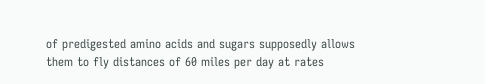of predigested amino acids and sugars supposedly allows them to fly distances of 60 miles per day at rates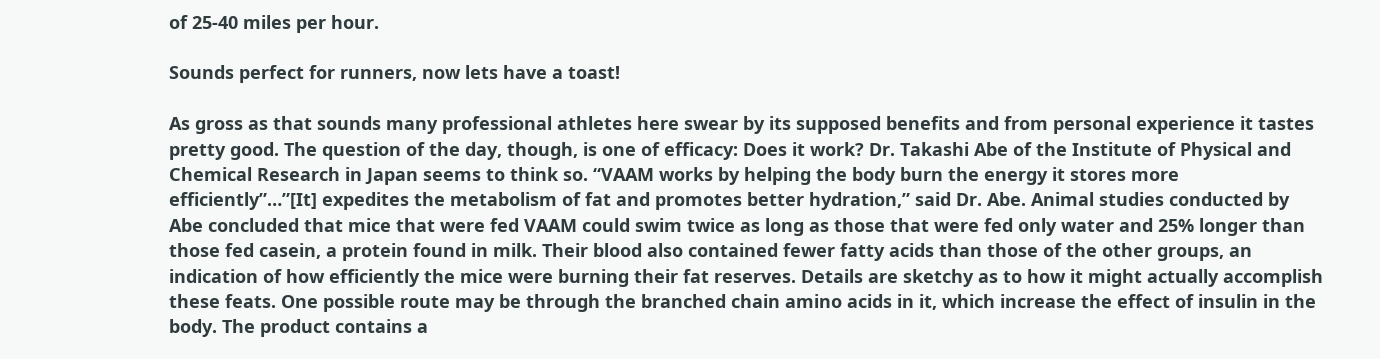of 25-40 miles per hour.

Sounds perfect for runners, now lets have a toast!

As gross as that sounds many professional athletes here swear by its supposed benefits and from personal experience it tastes pretty good. The question of the day, though, is one of efficacy: Does it work? Dr. Takashi Abe of the Institute of Physical and Chemical Research in Japan seems to think so. “VAAM works by helping the body burn the energy it stores more efficiently”…”[It] expedites the metabolism of fat and promotes better hydration,” said Dr. Abe. Animal studies conducted by Abe concluded that mice that were fed VAAM could swim twice as long as those that were fed only water and 25% longer than those fed casein, a protein found in milk. Their blood also contained fewer fatty acids than those of the other groups, an indication of how efficiently the mice were burning their fat reserves. Details are sketchy as to how it might actually accomplish these feats. One possible route may be through the branched chain amino acids in it, which increase the effect of insulin in the body. The product contains a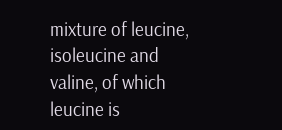mixture of leucine, isoleucine and valine, of which leucine is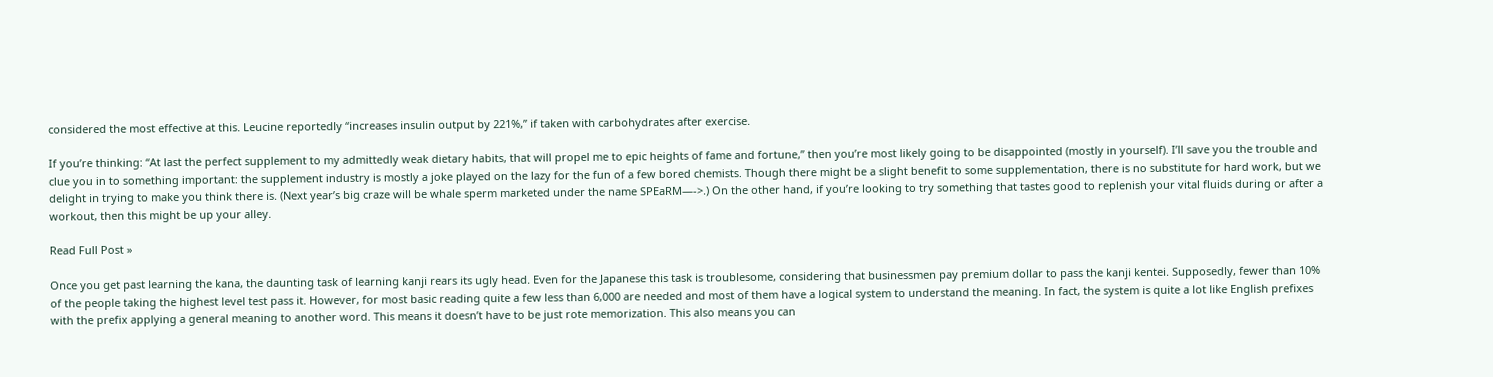considered the most effective at this. Leucine reportedly “increases insulin output by 221%,” if taken with carbohydrates after exercise.

If you’re thinking: “At last the perfect supplement to my admittedly weak dietary habits, that will propel me to epic heights of fame and fortune,” then you’re most likely going to be disappointed (mostly in yourself). I’ll save you the trouble and clue you in to something important: the supplement industry is mostly a joke played on the lazy for the fun of a few bored chemists. Though there might be a slight benefit to some supplementation, there is no substitute for hard work, but we delight in trying to make you think there is. (Next year’s big craze will be whale sperm marketed under the name SPEaRM—->.) On the other hand, if you’re looking to try something that tastes good to replenish your vital fluids during or after a workout, then this might be up your alley.

Read Full Post »

Once you get past learning the kana, the daunting task of learning kanji rears its ugly head. Even for the Japanese this task is troublesome, considering that businessmen pay premium dollar to pass the kanji kentei. Supposedly, fewer than 10% of the people taking the highest level test pass it. However, for most basic reading quite a few less than 6,000 are needed and most of them have a logical system to understand the meaning. In fact, the system is quite a lot like English prefixes with the prefix applying a general meaning to another word. This means it doesn’t have to be just rote memorization. This also means you can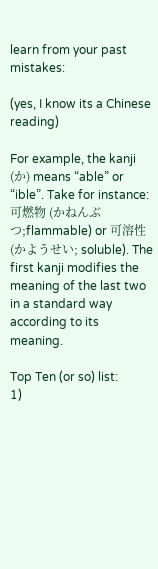learn from your past mistakes:

(yes, I know its a Chinese reading)

For example, the kanji (か) means “able” or “ible”. Take for instance: 可燃物 (かねんぶつ;flammable) or 可溶性 (かようせい; soluble). The first kanji modifies the meaning of the last two in a standard way according to its meaning.

Top Ten (or so) list:
1)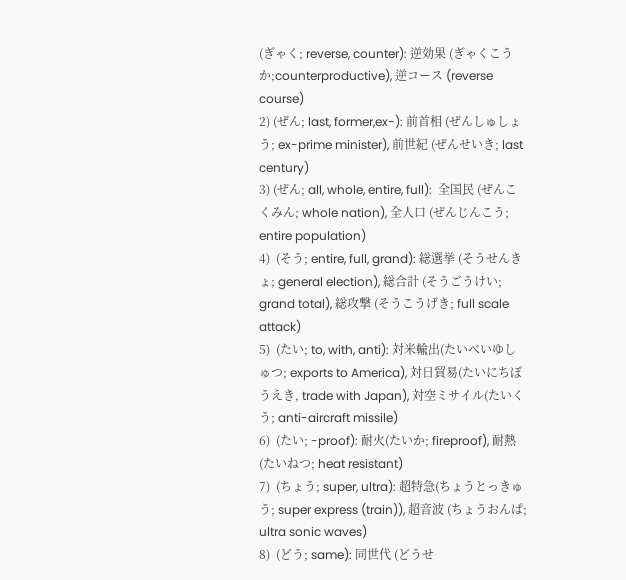(ぎゃく; reverse, counter): 逆効果 (ぎゃくこうか;counterproductive), 逆コース (reverse course)
2) (ぜん; last, former,ex-): 前首相 (ぜんしゅしょう; ex-prime minister), 前世紀 (ぜんせいき; last century)
3) (ぜん; all, whole, entire, full):  全国民 (ぜんこくみん; whole nation), 全人口 (ぜんじんこう; entire population)
4)  (そう; entire, full, grand): 総選挙 (そうせんきょ; general election), 総合計 (そうごうけい; grand total), 総攻撃 (そうこうげき; full scale attack)
5)  (たい; to, with, anti): 対米輸出(たいべいゆしゅつ; exports to America), 対日貿易(たいにちぼうえき, trade with Japan), 対空ミサイル(たいくう; anti-aircraft missile)
6)  (たい; -proof): 耐火(たいか; fireproof), 耐熱 (たいねつ; heat resistant)
7)  (ちょう; super, ultra): 超特急(ちょうとっきゅう; super express (train)), 超音波 (ちょうおんぱ; ultra sonic waves)
8)  (どう; same): 同世代 (どうせ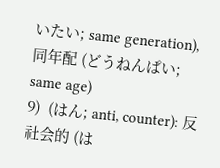いたい; same generation), 同年配 (どうねんぱい; same age)
9)  (はん; anti, counter): 反社会的 (は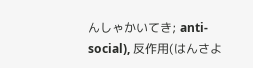んしゃかいてき; anti-social), 反作用(はんさよ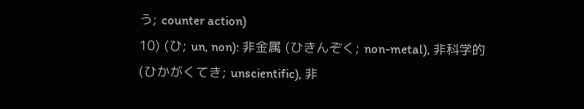う; counter action)
10) (ひ; un, non): 非金属 (ひきんぞく; non-metal), 非科学的 (ひかがくてき; unscientific), 非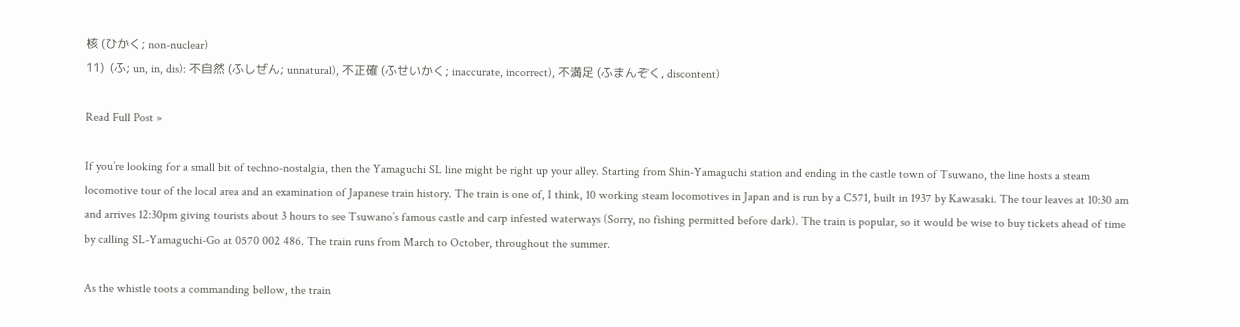核 (ひかく; non-nuclear)
11)  (ふ; un, in, dis): 不自然 (ふしぜん; unnatural), 不正確 (ふせいかく; inaccurate, incorrect), 不満足 (ふまんぞく, discontent)

Read Full Post »

If you’re looking for a small bit of techno-nostalgia, then the Yamaguchi SL line might be right up your alley. Starting from Shin-Yamaguchi station and ending in the castle town of Tsuwano, the line hosts a steam locomotive tour of the local area and an examination of Japanese train history. The train is one of, I think, 10 working steam locomotives in Japan and is run by a C571, built in 1937 by Kawasaki. The tour leaves at 10:30 am and arrives 12:30pm giving tourists about 3 hours to see Tsuwano’s famous castle and carp infested waterways (Sorry, no fishing permitted before dark). The train is popular, so it would be wise to buy tickets ahead of time by calling SL-Yamaguchi-Go at 0570 002 486. The train runs from March to October, throughout the summer.

As the whistle toots a commanding bellow, the train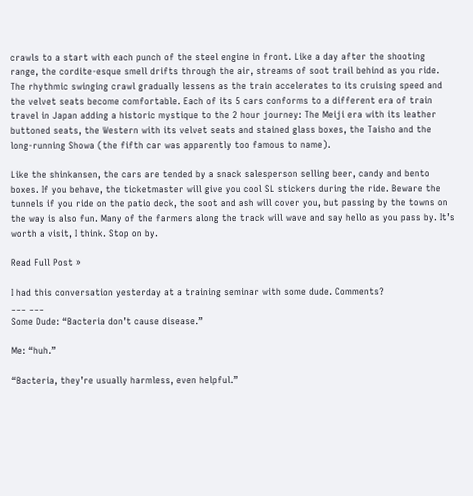crawls to a start with each punch of the steel engine in front. Like a day after the shooting range, the cordite-esque smell drifts through the air, streams of soot trail behind as you ride. The rhythmic swinging crawl gradually lessens as the train accelerates to its cruising speed and the velvet seats become comfortable. Each of its 5 cars conforms to a different era of train travel in Japan adding a historic mystique to the 2 hour journey: The Meiji era with its leather buttoned seats, the Western with its velvet seats and stained glass boxes, the Taisho and the long-running Showa (the fifth car was apparently too famous to name).

Like the shinkansen, the cars are tended by a snack salesperson selling beer, candy and bento boxes. If you behave, the ticketmaster will give you cool SL stickers during the ride. Beware the tunnels if you ride on the patio deck, the soot and ash will cover you, but passing by the towns on the way is also fun. Many of the farmers along the track will wave and say hello as you pass by. It’s worth a visit, I think. Stop on by.

Read Full Post »

I had this conversation yesterday at a training seminar with some dude. Comments?
___ ___
Some Dude: “Bacteria don’t cause disease.”

Me: “huh.”

“Bacteria, they’re usually harmless, even helpful.”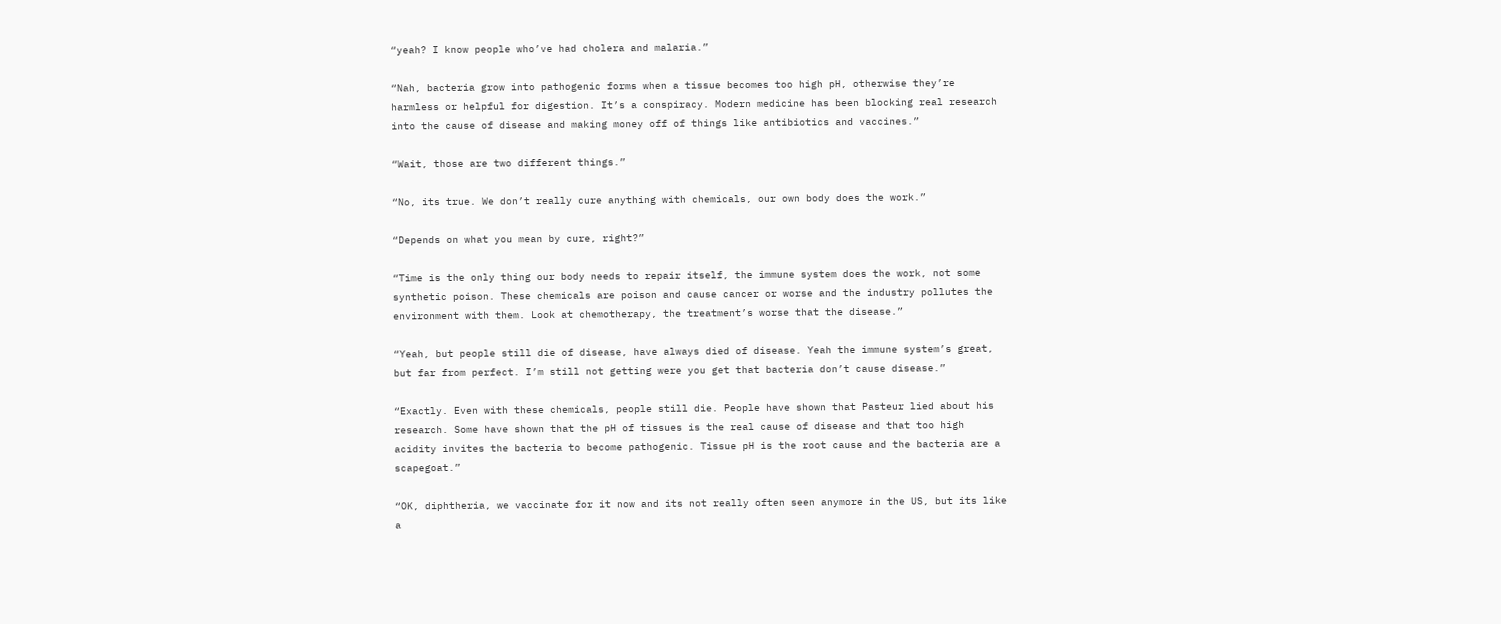“yeah? I know people who’ve had cholera and malaria.”

“Nah, bacteria grow into pathogenic forms when a tissue becomes too high pH, otherwise they’re harmless or helpful for digestion. It’s a conspiracy. Modern medicine has been blocking real research into the cause of disease and making money off of things like antibiotics and vaccines.”

“Wait, those are two different things.”

“No, its true. We don’t really cure anything with chemicals, our own body does the work.”

“Depends on what you mean by cure, right?”

“Time is the only thing our body needs to repair itself, the immune system does the work, not some synthetic poison. These chemicals are poison and cause cancer or worse and the industry pollutes the environment with them. Look at chemotherapy, the treatment’s worse that the disease.”

“Yeah, but people still die of disease, have always died of disease. Yeah the immune system’s great, but far from perfect. I’m still not getting were you get that bacteria don’t cause disease.”

“Exactly. Even with these chemicals, people still die. People have shown that Pasteur lied about his research. Some have shown that the pH of tissues is the real cause of disease and that too high acidity invites the bacteria to become pathogenic. Tissue pH is the root cause and the bacteria are a scapegoat.”

“OK, diphtheria, we vaccinate for it now and its not really often seen anymore in the US, but its like a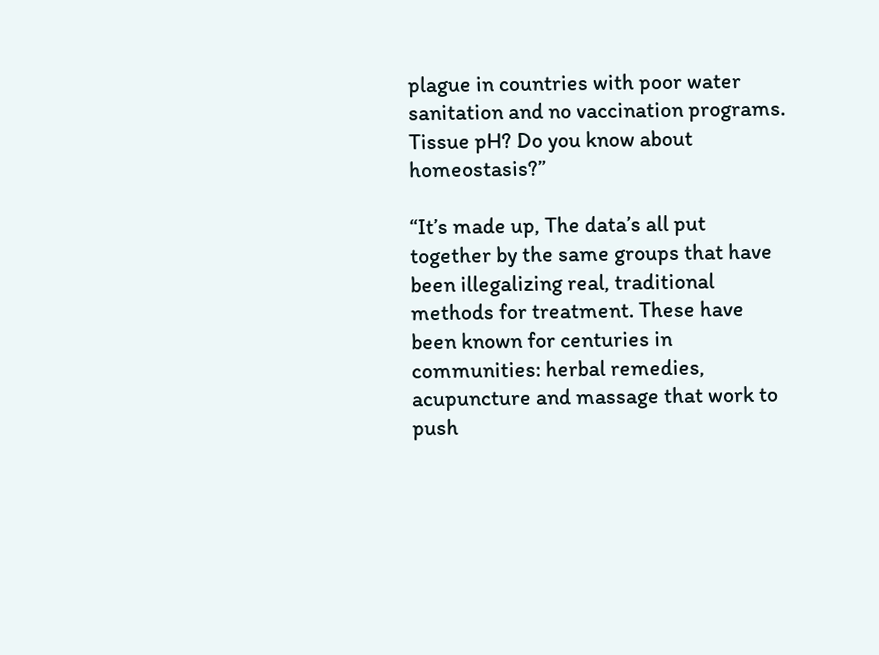plague in countries with poor water sanitation and no vaccination programs. Tissue pH? Do you know about homeostasis?”

“It’s made up, The data’s all put together by the same groups that have been illegalizing real, traditional methods for treatment. These have been known for centuries in communities: herbal remedies, acupuncture and massage that work to push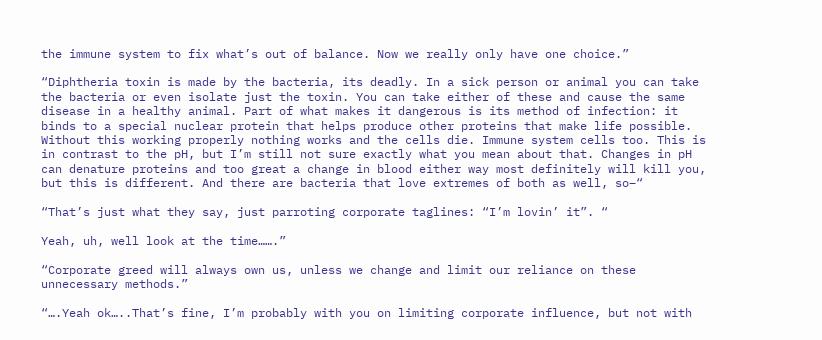the immune system to fix what’s out of balance. Now we really only have one choice.”

“Diphtheria toxin is made by the bacteria, its deadly. In a sick person or animal you can take the bacteria or even isolate just the toxin. You can take either of these and cause the same disease in a healthy animal. Part of what makes it dangerous is its method of infection: it binds to a special nuclear protein that helps produce other proteins that make life possible. Without this working properly nothing works and the cells die. Immune system cells too. This is in contrast to the pH, but I’m still not sure exactly what you mean about that. Changes in pH can denature proteins and too great a change in blood either way most definitely will kill you, but this is different. And there are bacteria that love extremes of both as well, so–“

“That’s just what they say, just parroting corporate taglines: “I’m lovin’ it”. “

Yeah, uh, well look at the time…….”

“Corporate greed will always own us, unless we change and limit our reliance on these unnecessary methods.”

“….Yeah ok…..That’s fine, I’m probably with you on limiting corporate influence, but not with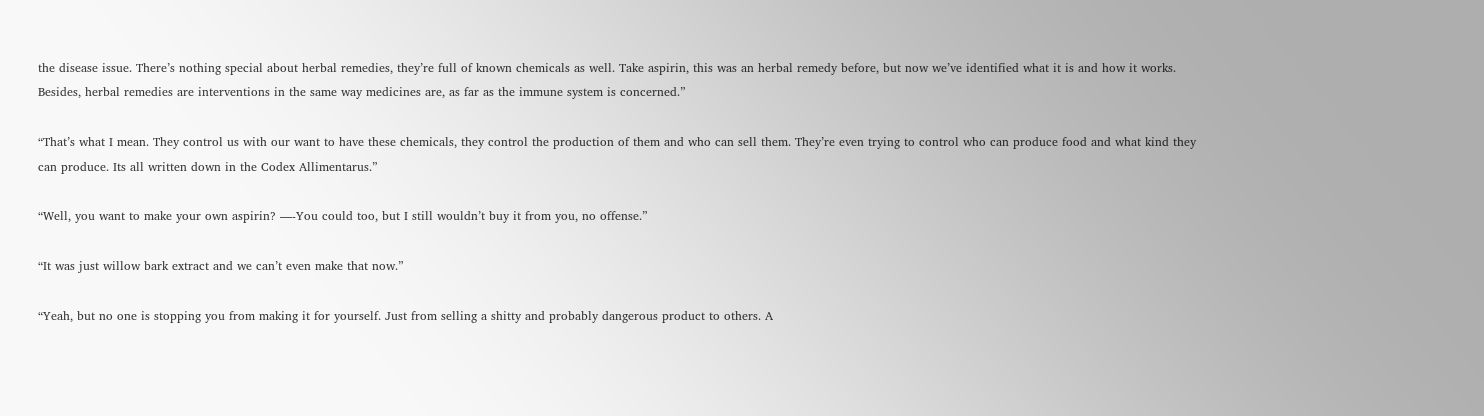the disease issue. There’s nothing special about herbal remedies, they’re full of known chemicals as well. Take aspirin, this was an herbal remedy before, but now we’ve identified what it is and how it works. Besides, herbal remedies are interventions in the same way medicines are, as far as the immune system is concerned.”

“That’s what I mean. They control us with our want to have these chemicals, they control the production of them and who can sell them. They’re even trying to control who can produce food and what kind they can produce. Its all written down in the Codex Allimentarus.”

“Well, you want to make your own aspirin? —-You could too, but I still wouldn’t buy it from you, no offense.”

“It was just willow bark extract and we can’t even make that now.”

“Yeah, but no one is stopping you from making it for yourself. Just from selling a shitty and probably dangerous product to others. A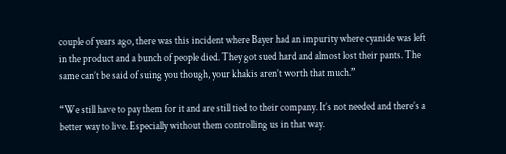couple of years ago, there was this incident where Bayer had an impurity where cyanide was left in the product and a bunch of people died. They got sued hard and almost lost their pants. The same can’t be said of suing you though, your khakis aren’t worth that much.”

“We still have to pay them for it and are still tied to their company. It’s not needed and there’s a better way to live. Especially without them controlling us in that way.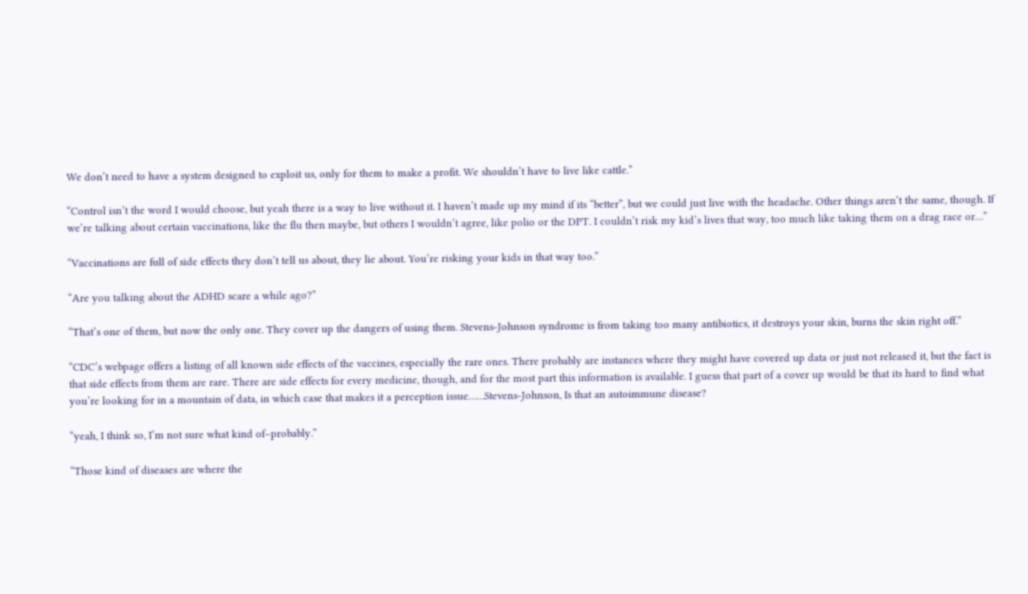We don’t need to have a system designed to exploit us, only for them to make a profit. We shouldn’t have to live like cattle.”

“Control isn’t the word I would choose, but yeah there is a way to live without it. I haven’t made up my mind if its “better”, but we could just live with the headache. Other things aren’t the same, though. If we’re talking about certain vaccinations, like the flu then maybe, but others I wouldn’t agree, like polio or the DPT. I couldn’t risk my kid’s lives that way, too much like taking them on a drag race or…”

“Vaccinations are full of side effects they don’t tell us about, they lie about. You’re risking your kids in that way too.”

“Are you talking about the ADHD scare a while ago?”

“That’s one of them, but now the only one. They cover up the dangers of using them. Stevens-Johnson syndrome is from taking too many antibiotics, it destroys your skin, burns the skin right off.”

“CDC’s webpage offers a listing of all known side effects of the vaccines, especially the rare ones. There probably are instances where they might have covered up data or just not released it, but the fact is that side effects from them are rare. There are side effects for every medicine, though, and for the most part this information is available. I guess that part of a cover up would be that its hard to find what you’re looking for in a mountain of data, in which case that makes it a perception issue……Stevens-Johnson, Is that an autoimmune disease?

“yeah, I think so, I’m not sure what kind of–probably.”

“Those kind of diseases are where the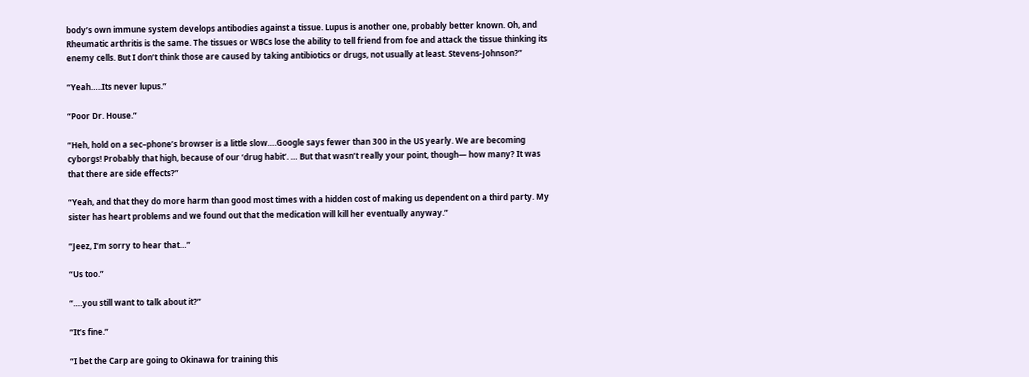body’s own immune system develops antibodies against a tissue. Lupus is another one, probably better known. Oh, and Rheumatic arthritis is the same. The tissues or WBCs lose the ability to tell friend from foe and attack the tissue thinking its enemy cells. But I don’t think those are caused by taking antibiotics or drugs, not usually at least. Stevens-Johnson?”

“Yeah…..Its never lupus.”

“Poor Dr. House.”

“Heh, hold on a sec–phone’s browser is a little slow….Google says fewer than 300 in the US yearly. We are becoming cyborgs! Probably that high, because of our ‘drug habit’. … But that wasn’t really your point, though— how many? It was that there are side effects?”

“Yeah, and that they do more harm than good most times with a hidden cost of making us dependent on a third party. My sister has heart problems and we found out that the medication will kill her eventually anyway.”

“Jeez, I’m sorry to hear that…”

“Us too.”

“….you still want to talk about it?”

“It’s fine.”

“I bet the Carp are going to Okinawa for training this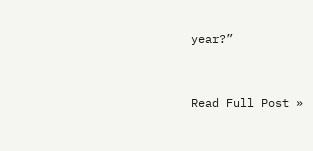year?”


Read Full Post »